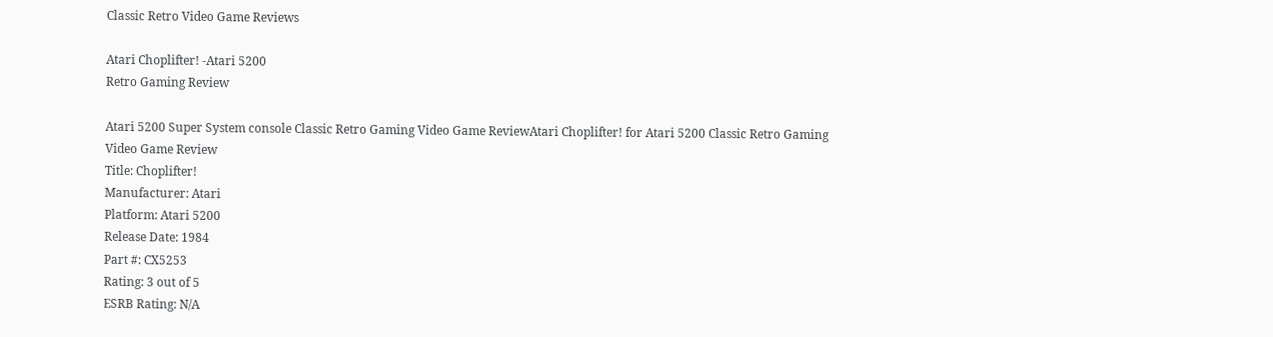Classic Retro Video Game Reviews

Atari Choplifter! -Atari 5200
Retro Gaming Review

Atari 5200 Super System console Classic Retro Gaming Video Game ReviewAtari Choplifter! for Atari 5200 Classic Retro Gaming Video Game Review
Title: Choplifter!
Manufacturer: Atari
Platform: Atari 5200
Release Date: 1984
Part #: CX5253
Rating: 3 out of 5
ESRB Rating: N/A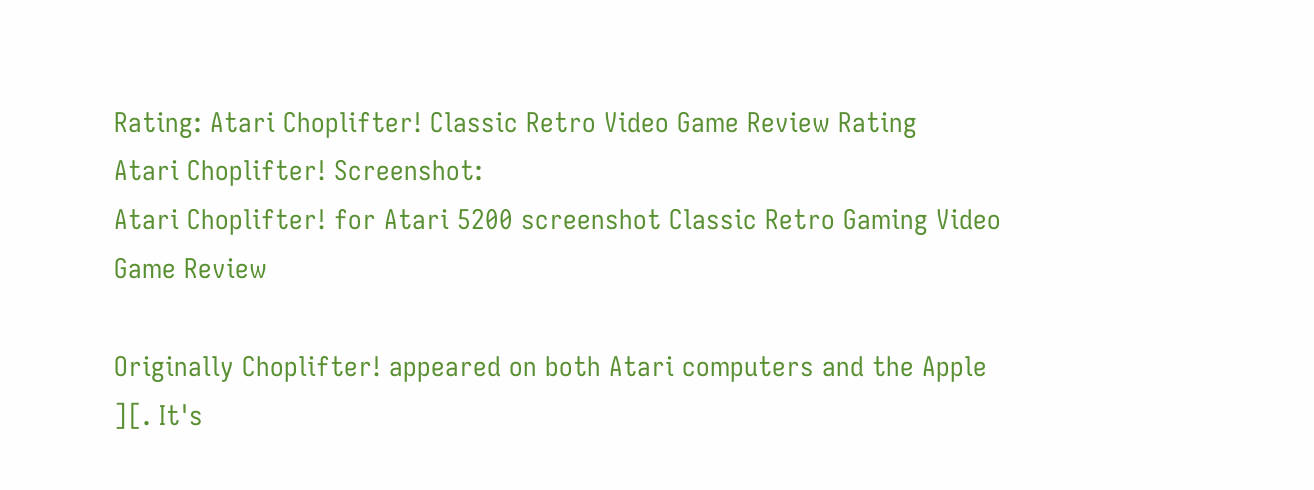Rating: Atari Choplifter! Classic Retro Video Game Review Rating
Atari Choplifter! Screenshot:
Atari Choplifter! for Atari 5200 screenshot Classic Retro Gaming Video Game Review

Originally Choplifter! appeared on both Atari computers and the Apple ][. It's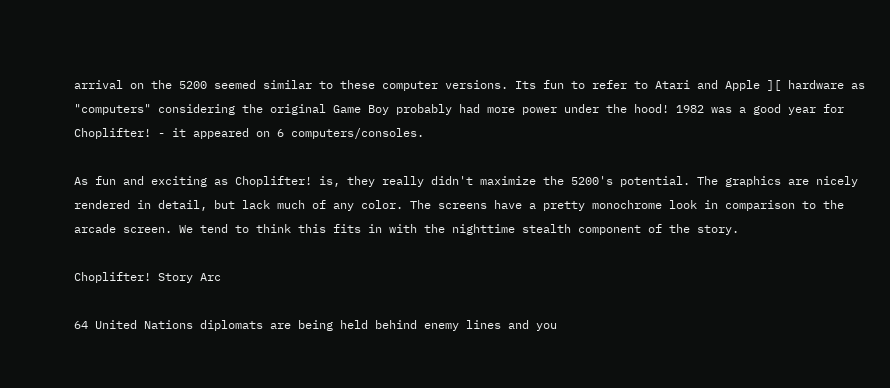arrival on the 5200 seemed similar to these computer versions. Its fun to refer to Atari and Apple ][ hardware as "computers" considering the original Game Boy probably had more power under the hood! 1982 was a good year for Choplifter! - it appeared on 6 computers/consoles.

As fun and exciting as Choplifter! is, they really didn't maximize the 5200's potential. The graphics are nicely rendered in detail, but lack much of any color. The screens have a pretty monochrome look in comparison to the arcade screen. We tend to think this fits in with the nighttime stealth component of the story.

Choplifter! Story Arc

64 United Nations diplomats are being held behind enemy lines and you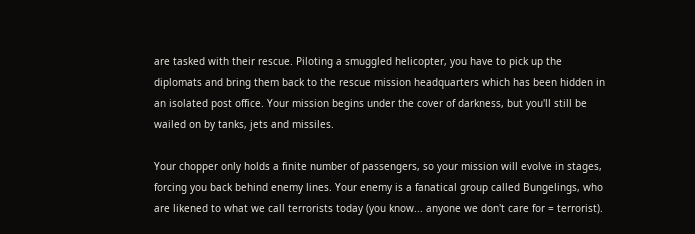are tasked with their rescue. Piloting a smuggled helicopter, you have to pick up the diplomats and bring them back to the rescue mission headquarters which has been hidden in an isolated post office. Your mission begins under the cover of darkness, but you'll still be wailed on by tanks, jets and missiles.

Your chopper only holds a finite number of passengers, so your mission will evolve in stages, forcing you back behind enemy lines. Your enemy is a fanatical group called Bungelings, who are likened to what we call terrorists today (you know... anyone we don't care for = terrorist).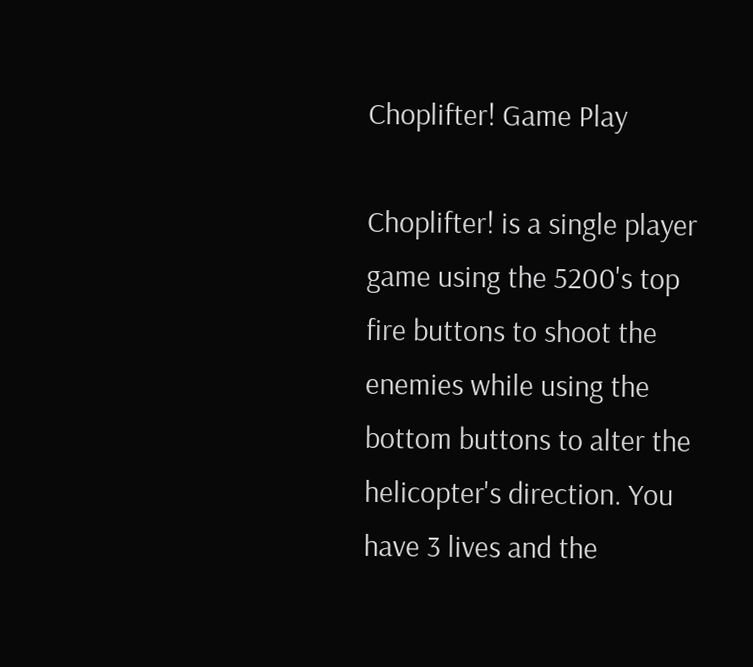Choplifter! Game Play

Choplifter! is a single player game using the 5200's top fire buttons to shoot the enemies while using the bottom buttons to alter the helicopter's direction. You have 3 lives and the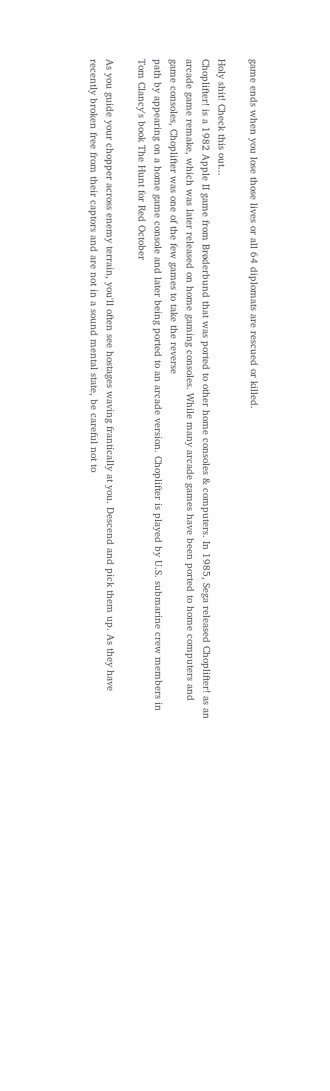game ends when you lose those lives or all 64 diplomats are rescued or killed.

Holy shit! Check this out...
Choplifter! is a 1982 Apple II game from Brøderbund that was ported to other home consoles & computers. In 1985, Sega released Choplifter! as an arcade game remake, which was later released on home gaming consoles. While many arcade games have been ported to home computers and game consoles, Choplifter was one of the few games to take the reverse
path by appearing on a home game console and later being ported to an arcade version. Choplifter is played by U.S. submarine crew members in Tom Clancy's book The Hunt for Red October

As you guide your chopper across enemy terrain, you'll often see hostages waving frantically at you. Descend and pick them up. As they have recently broken free from their captors and are not in a sound mental state, be careful not to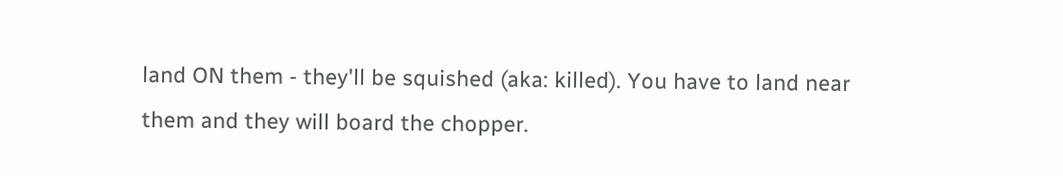land ON them - they'll be squished (aka: killed). You have to land near them and they will board the chopper.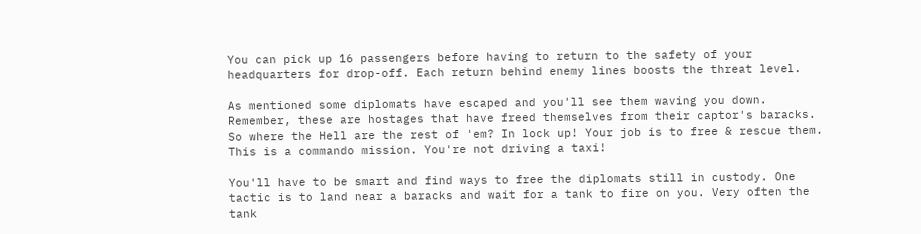You can pick up 16 passengers before having to return to the safety of your headquarters for drop-off. Each return behind enemy lines boosts the threat level.

As mentioned some diplomats have escaped and you'll see them waving you down. Remember, these are hostages that have freed themselves from their captor's baracks. So where the Hell are the rest of 'em? In lock up! Your job is to free & rescue them. This is a commando mission. You're not driving a taxi!

You'll have to be smart and find ways to free the diplomats still in custody. One tactic is to land near a baracks and wait for a tank to fire on you. Very often the tank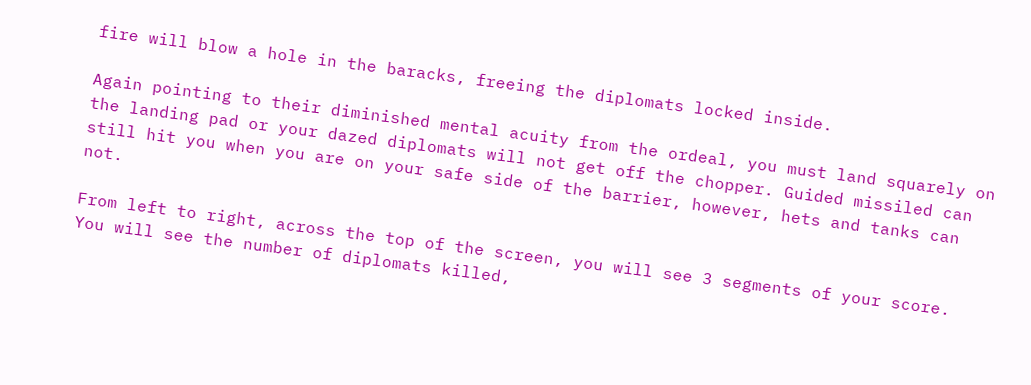fire will blow a hole in the baracks, freeing the diplomats locked inside.

Again pointing to their diminished mental acuity from the ordeal, you must land squarely on the landing pad or your dazed diplomats will not get off the chopper. Guided missiled can still hit you when you are on your safe side of the barrier, however, hets and tanks can not.

From left to right, across the top of the screen, you will see 3 segments of your score. You will see the number of diplomats killed,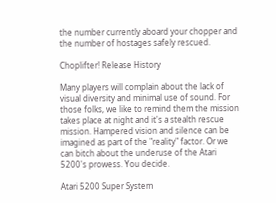the number currently aboard your chopper and the number of hostages safely rescued.

Choplifter! Release History

Many players will complain about the lack of visual diversity and minimal use of sound. For those folks, we like to remind them the mission takes place at night and it's a stealth rescue mission. Hampered vision and silence can be imagined as part of the "reality" factor. Or we can bitch about the underuse of the Atari 5200's prowess. You decide.

Atari 5200 Super System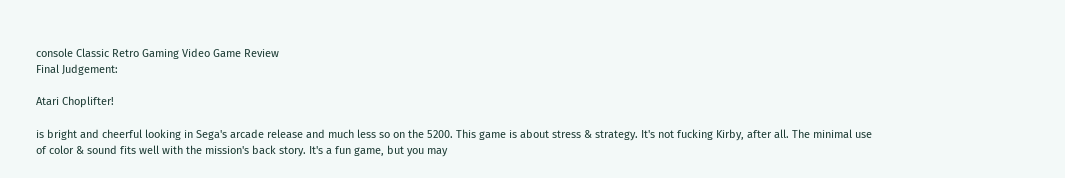console Classic Retro Gaming Video Game Review
Final Judgement:

Atari Choplifter!

is bright and cheerful looking in Sega's arcade release and much less so on the 5200. This game is about stress & strategy. It's not fucking Kirby, after all. The minimal use of color & sound fits well with the mission's back story. It's a fun game, but you may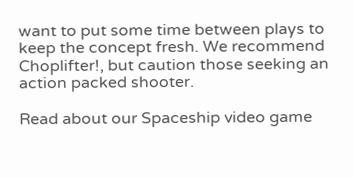want to put some time between plays to keep the concept fresh. We recommend Choplifter!, but caution those seeking an action packed shooter.

Read about our Spaceship video game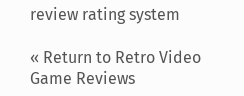review rating system

« Return to Retro Video Game Reviews